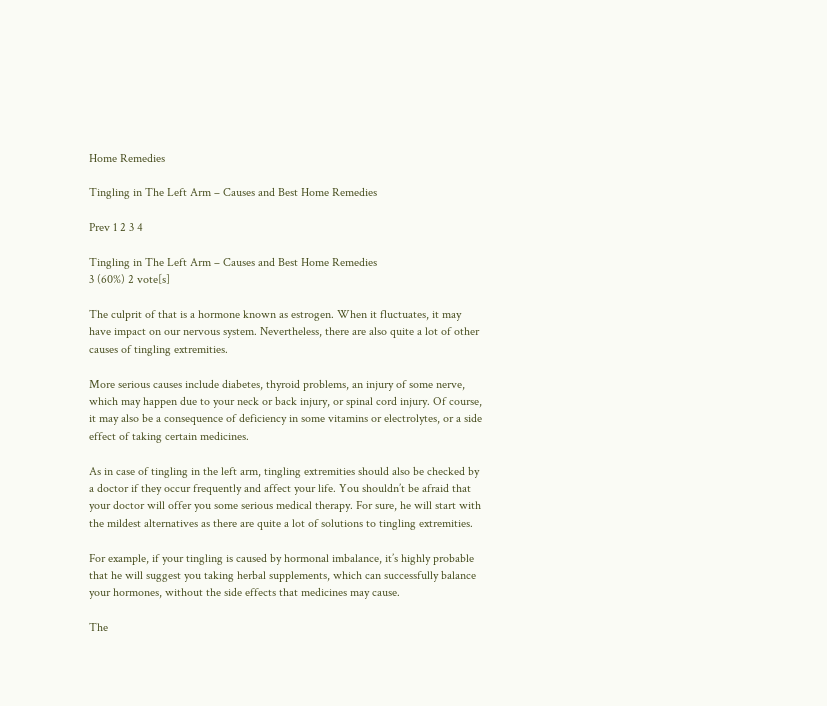Home Remedies

Tingling in The Left Arm – Causes and Best Home Remedies

Prev 1 2 3 4

Tingling in The Left Arm – Causes and Best Home Remedies
3 (60%) 2 vote[s]

The culprit of that is a hormone known as estrogen. When it fluctuates, it may have impact on our nervous system. Nevertheless, there are also quite a lot of other causes of tingling extremities.

More serious causes include diabetes, thyroid problems, an injury of some nerve, which may happen due to your neck or back injury, or spinal cord injury. Of course, it may also be a consequence of deficiency in some vitamins or electrolytes, or a side effect of taking certain medicines.

As in case of tingling in the left arm, tingling extremities should also be checked by a doctor if they occur frequently and affect your life. You shouldn’t be afraid that your doctor will offer you some serious medical therapy. For sure, he will start with the mildest alternatives as there are quite a lot of solutions to tingling extremities.

For example, if your tingling is caused by hormonal imbalance, it’s highly probable that he will suggest you taking herbal supplements, which can successfully balance your hormones, without the side effects that medicines may cause.

The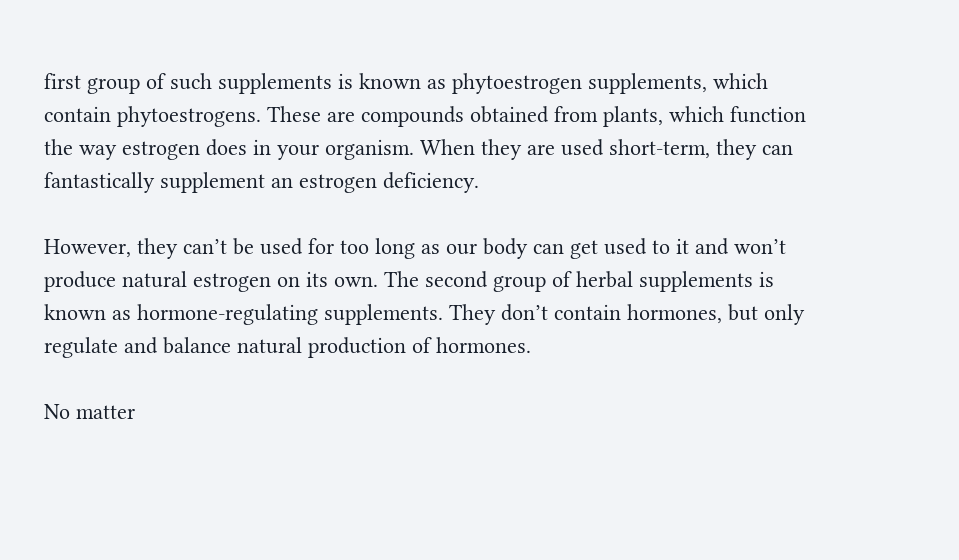first group of such supplements is known as phytoestrogen supplements, which contain phytoestrogens. These are compounds obtained from plants, which function the way estrogen does in your organism. When they are used short-term, they can fantastically supplement an estrogen deficiency.

However, they can’t be used for too long as our body can get used to it and won’t produce natural estrogen on its own. The second group of herbal supplements is known as hormone-regulating supplements. They don’t contain hormones, but only regulate and balance natural production of hormones.

No matter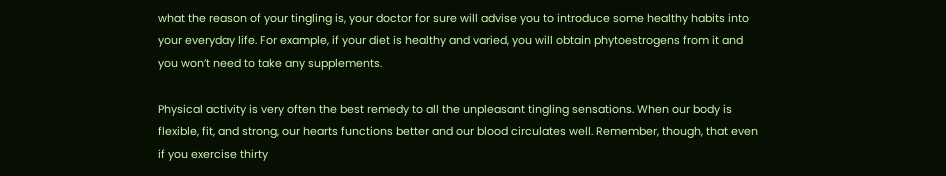what the reason of your tingling is, your doctor for sure will advise you to introduce some healthy habits into your everyday life. For example, if your diet is healthy and varied, you will obtain phytoestrogens from it and you won’t need to take any supplements.

Physical activity is very often the best remedy to all the unpleasant tingling sensations. When our body is flexible, fit, and strong, our hearts functions better and our blood circulates well. Remember, though, that even if you exercise thirty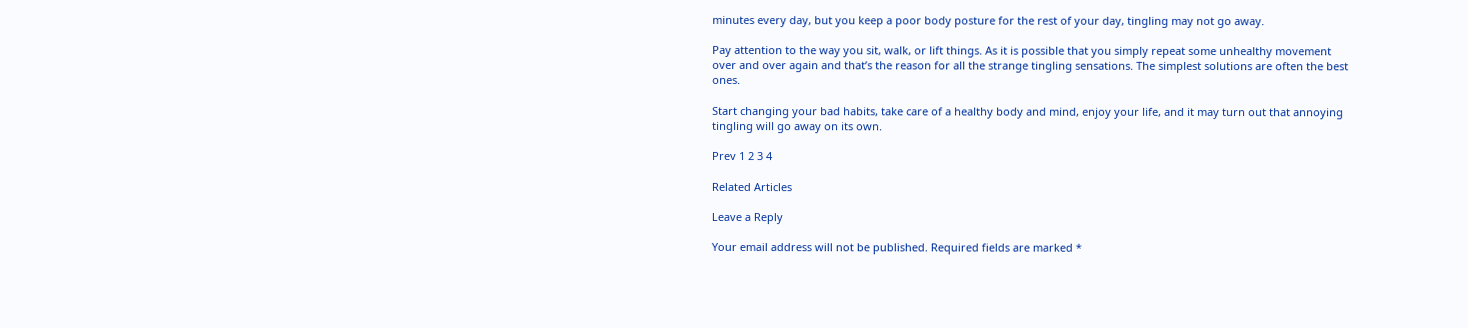minutes every day, but you keep a poor body posture for the rest of your day, tingling may not go away.

Pay attention to the way you sit, walk, or lift things. As it is possible that you simply repeat some unhealthy movement over and over again and that’s the reason for all the strange tingling sensations. The simplest solutions are often the best ones.

Start changing your bad habits, take care of a healthy body and mind, enjoy your life, and it may turn out that annoying tingling will go away on its own.

Prev 1 2 3 4

Related Articles

Leave a Reply

Your email address will not be published. Required fields are marked *